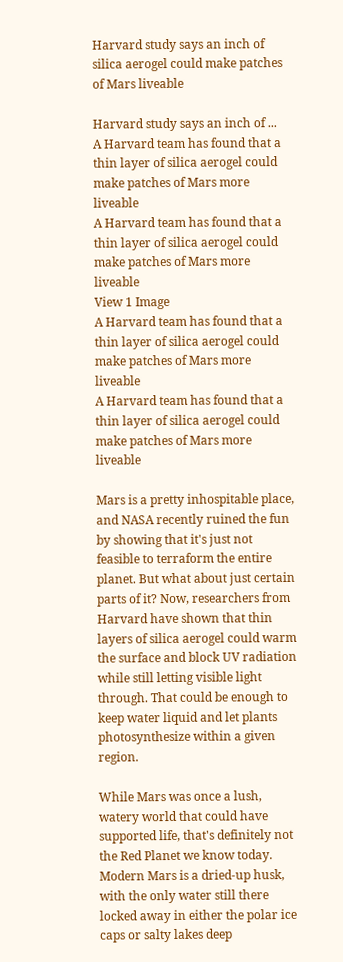Harvard study says an inch of silica aerogel could make patches of Mars liveable

Harvard study says an inch of ...
A Harvard team has found that a thin layer of silica aerogel could make patches of Mars more liveable
A Harvard team has found that a thin layer of silica aerogel could make patches of Mars more liveable
View 1 Image
A Harvard team has found that a thin layer of silica aerogel could make patches of Mars more liveable
A Harvard team has found that a thin layer of silica aerogel could make patches of Mars more liveable

Mars is a pretty inhospitable place, and NASA recently ruined the fun by showing that it's just not feasible to terraform the entire planet. But what about just certain parts of it? Now, researchers from Harvard have shown that thin layers of silica aerogel could warm the surface and block UV radiation while still letting visible light through. That could be enough to keep water liquid and let plants photosynthesize within a given region.

While Mars was once a lush, watery world that could have supported life, that's definitely not the Red Planet we know today. Modern Mars is a dried-up husk, with the only water still there locked away in either the polar ice caps or salty lakes deep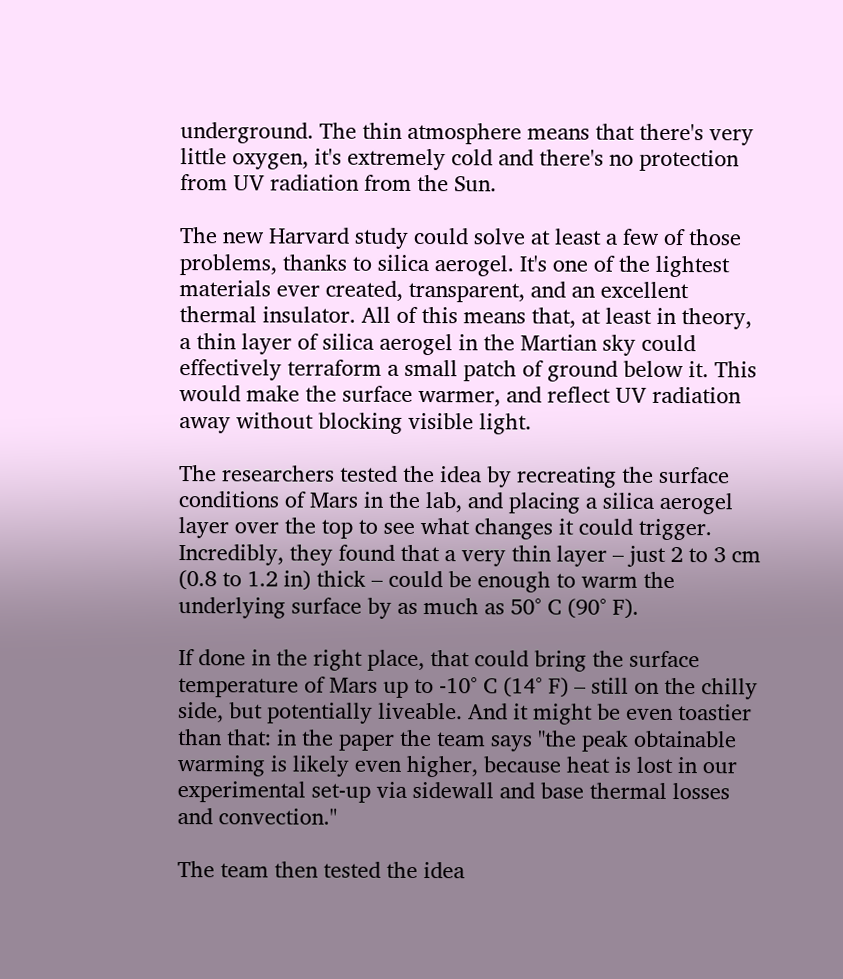underground. The thin atmosphere means that there's very little oxygen, it's extremely cold and there's no protection from UV radiation from the Sun.

The new Harvard study could solve at least a few of those problems, thanks to silica aerogel. It's one of the lightest materials ever created, transparent, and an excellent thermal insulator. All of this means that, at least in theory, a thin layer of silica aerogel in the Martian sky could effectively terraform a small patch of ground below it. This would make the surface warmer, and reflect UV radiation away without blocking visible light.

The researchers tested the idea by recreating the surface conditions of Mars in the lab, and placing a silica aerogel layer over the top to see what changes it could trigger. Incredibly, they found that a very thin layer – just 2 to 3 cm (0.8 to 1.2 in) thick – could be enough to warm the underlying surface by as much as 50° C (90° F).

If done in the right place, that could bring the surface temperature of Mars up to -10° C (14° F) – still on the chilly side, but potentially liveable. And it might be even toastier than that: in the paper the team says "the peak obtainable warming is likely even higher, because heat is lost in our experimental set-up via sidewall and base thermal losses and convection."

The team then tested the idea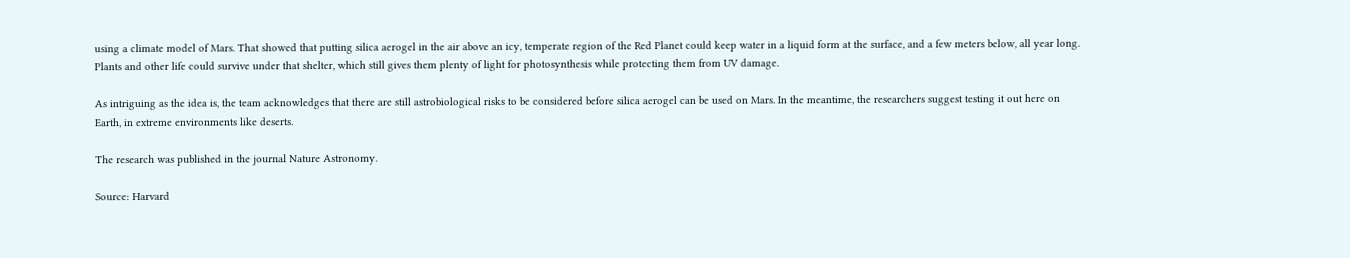using a climate model of Mars. That showed that putting silica aerogel in the air above an icy, temperate region of the Red Planet could keep water in a liquid form at the surface, and a few meters below, all year long. Plants and other life could survive under that shelter, which still gives them plenty of light for photosynthesis while protecting them from UV damage.

As intriguing as the idea is, the team acknowledges that there are still astrobiological risks to be considered before silica aerogel can be used on Mars. In the meantime, the researchers suggest testing it out here on Earth, in extreme environments like deserts.

The research was published in the journal Nature Astronomy.

Source: Harvard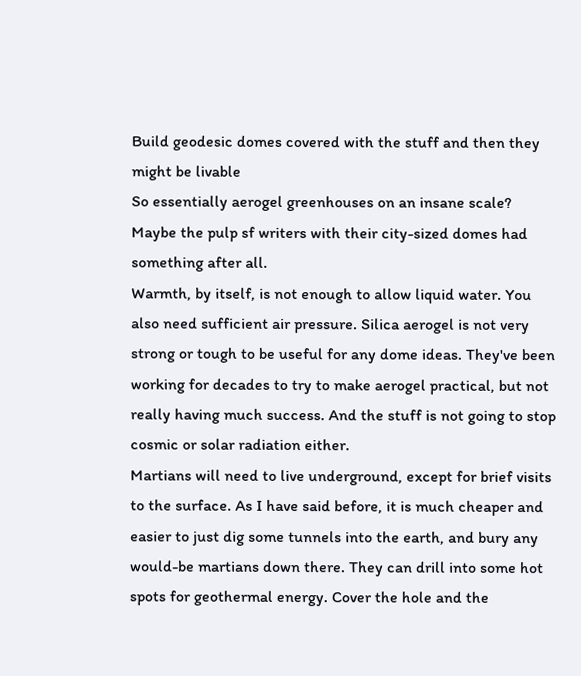Build geodesic domes covered with the stuff and then they might be livable
So essentially aerogel greenhouses on an insane scale? Maybe the pulp sf writers with their city-sized domes had something after all.
Warmth, by itself, is not enough to allow liquid water. You also need sufficient air pressure. Silica aerogel is not very strong or tough to be useful for any dome ideas. They've been working for decades to try to make aerogel practical, but not really having much success. And the stuff is not going to stop cosmic or solar radiation either.
Martians will need to live underground, except for brief visits to the surface. As I have said before, it is much cheaper and easier to just dig some tunnels into the earth, and bury any would-be martians down there. They can drill into some hot spots for geothermal energy. Cover the hole and the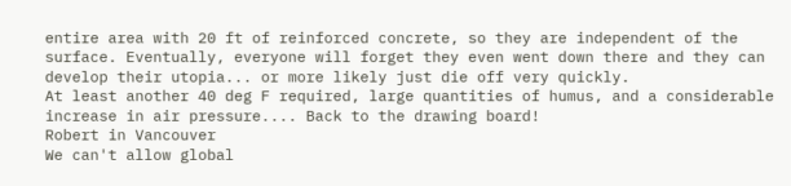entire area with 20 ft of reinforced concrete, so they are independent of the surface. Eventually, everyone will forget they even went down there and they can develop their utopia... or more likely just die off very quickly.
At least another 40 deg F required, large quantities of humus, and a considerable increase in air pressure.... Back to the drawing board!
Robert in Vancouver
We can't allow global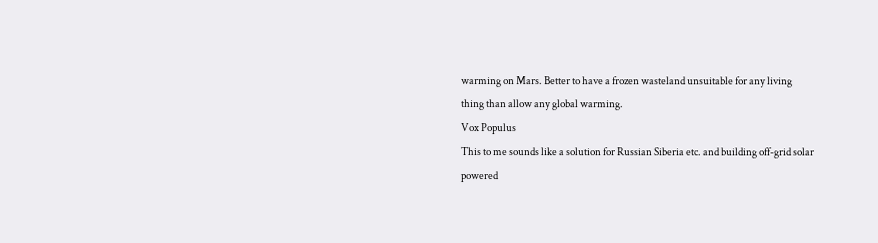warming on Mars. Better to have a frozen wasteland unsuitable for any living thing than allow any global warming.
Vox Populus
This to me sounds like a solution for Russian Siberia etc. and building off-grid solar powered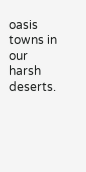oasis towns in our harsh deserts.